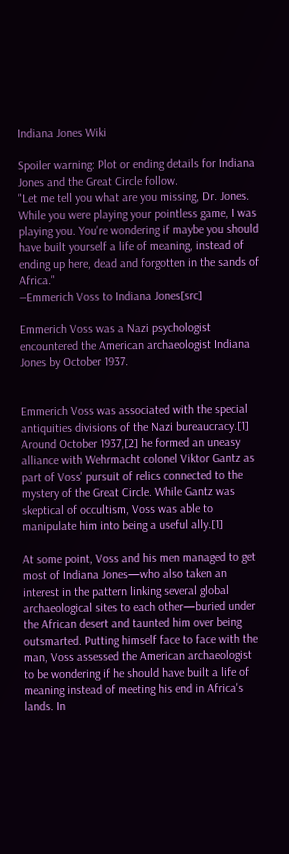Indiana Jones Wiki

Spoiler warning: Plot or ending details for Indiana Jones and the Great Circle follow.
"Let me tell you what are you missing, Dr. Jones. While you were playing your pointless game, I was playing you. You're wondering if maybe you should have built yourself a life of meaning, instead of ending up here, dead and forgotten in the sands of Africa."
―Emmerich Voss to Indiana Jones[src]

Emmerich Voss was a Nazi psychologist encountered the American archaeologist Indiana Jones by October 1937.


Emmerich Voss was associated with the special antiquities divisions of the Nazi bureaucracy.[1] Around October 1937,[2] he formed an uneasy alliance with Wehrmacht colonel Viktor Gantz as part of Voss' pursuit of relics connected to the mystery of the Great Circle. While Gantz was skeptical of occultism, Voss was able to manipulate him into being a useful ally.[1]

At some point, Voss and his men managed to get most of Indiana Jones—who also taken an interest in the pattern linking several global archaeological sites to each other—buried under the African desert and taunted him over being outsmarted. Putting himself face to face with the man, Voss assessed the American archaeologist to be wondering if he should have built a life of meaning instead of meeting his end in Africa's lands. In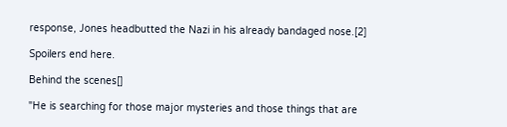response, Jones headbutted the Nazi in his already bandaged nose.[2]

Spoilers end here.

Behind the scenes[]

"He is searching for those major mysteries and those things that are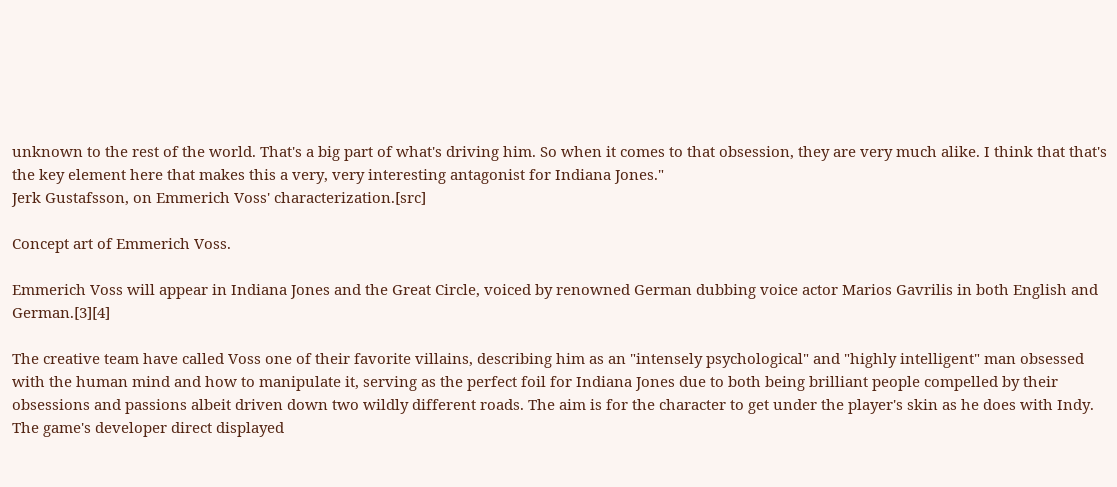unknown to the rest of the world. That's a big part of what's driving him. So when it comes to that obsession, they are very much alike. I think that that's the key element here that makes this a very, very interesting antagonist for Indiana Jones."
Jerk Gustafsson, on Emmerich Voss' characterization.[src]

Concept art of Emmerich Voss.

Emmerich Voss will appear in Indiana Jones and the Great Circle, voiced by renowned German dubbing voice actor Marios Gavrilis in both English and German.[3][4]

The creative team have called Voss one of their favorite villains, describing him as an "intensely psychological" and "highly intelligent" man obsessed with the human mind and how to manipulate it, serving as the perfect foil for Indiana Jones due to both being brilliant people compelled by their obsessions and passions albeit driven down two wildly different roads. The aim is for the character to get under the player's skin as he does with Indy. The game's developer direct displayed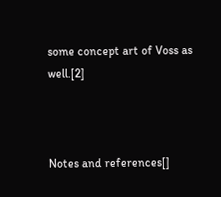some concept art of Voss as well.[2]



Notes and references[]